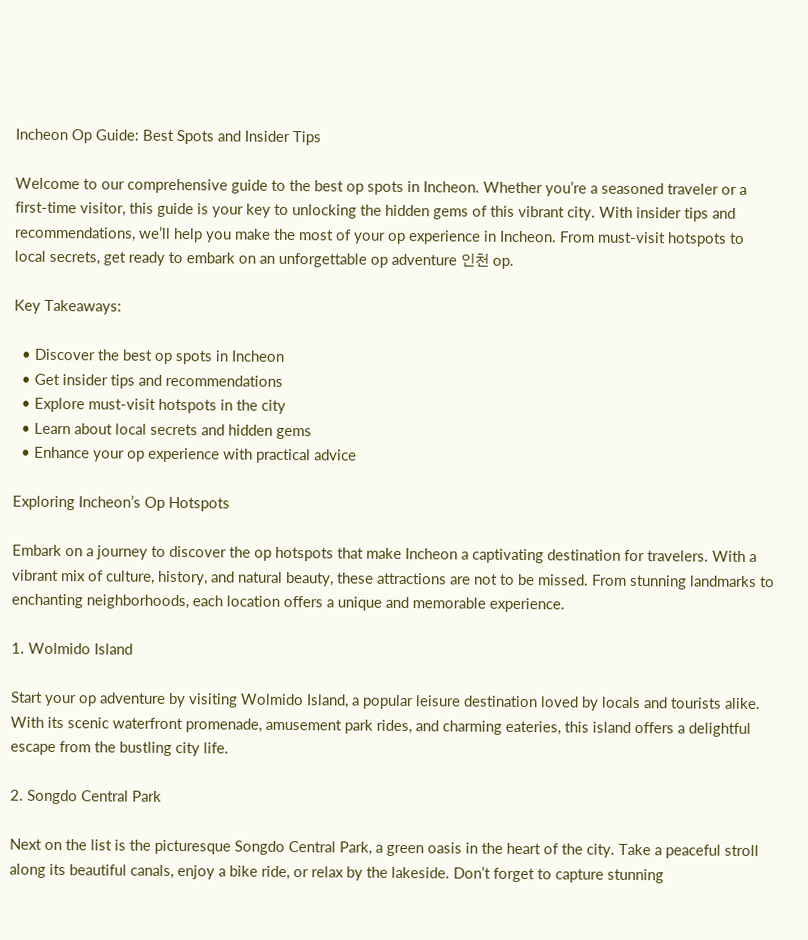Incheon Op Guide: Best Spots and Insider Tips

Welcome to our comprehensive guide to the best op spots in Incheon. Whether you’re a seasoned traveler or a first-time visitor, this guide is your key to unlocking the hidden gems of this vibrant city. With insider tips and recommendations, we’ll help you make the most of your op experience in Incheon. From must-visit hotspots to local secrets, get ready to embark on an unforgettable op adventure 인천 op.

Key Takeaways:

  • Discover the best op spots in Incheon
  • Get insider tips and recommendations
  • Explore must-visit hotspots in the city
  • Learn about local secrets and hidden gems
  • Enhance your op experience with practical advice

Exploring Incheon’s Op Hotspots

Embark on a journey to discover the op hotspots that make Incheon a captivating destination for travelers. With a vibrant mix of culture, history, and natural beauty, these attractions are not to be missed. From stunning landmarks to enchanting neighborhoods, each location offers a unique and memorable experience.

1. Wolmido Island

Start your op adventure by visiting Wolmido Island, a popular leisure destination loved by locals and tourists alike. With its scenic waterfront promenade, amusement park rides, and charming eateries, this island offers a delightful escape from the bustling city life.

2. Songdo Central Park

Next on the list is the picturesque Songdo Central Park, a green oasis in the heart of the city. Take a peaceful stroll along its beautiful canals, enjoy a bike ride, or relax by the lakeside. Don’t forget to capture stunning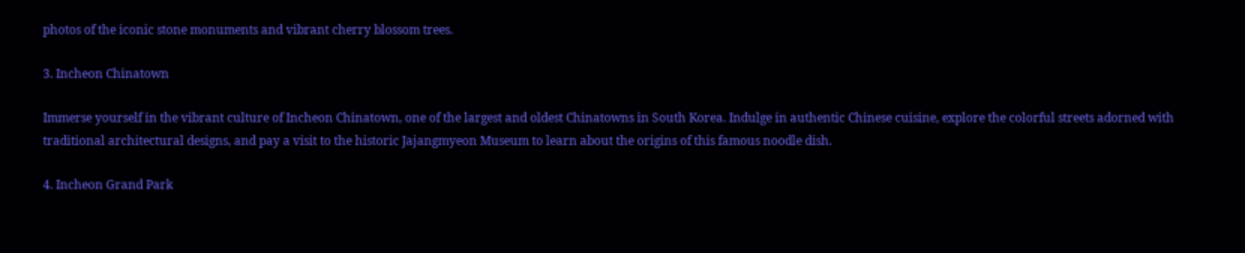photos of the iconic stone monuments and vibrant cherry blossom trees.

3. Incheon Chinatown

Immerse yourself in the vibrant culture of Incheon Chinatown, one of the largest and oldest Chinatowns in South Korea. Indulge in authentic Chinese cuisine, explore the colorful streets adorned with traditional architectural designs, and pay a visit to the historic Jajangmyeon Museum to learn about the origins of this famous noodle dish.

4. Incheon Grand Park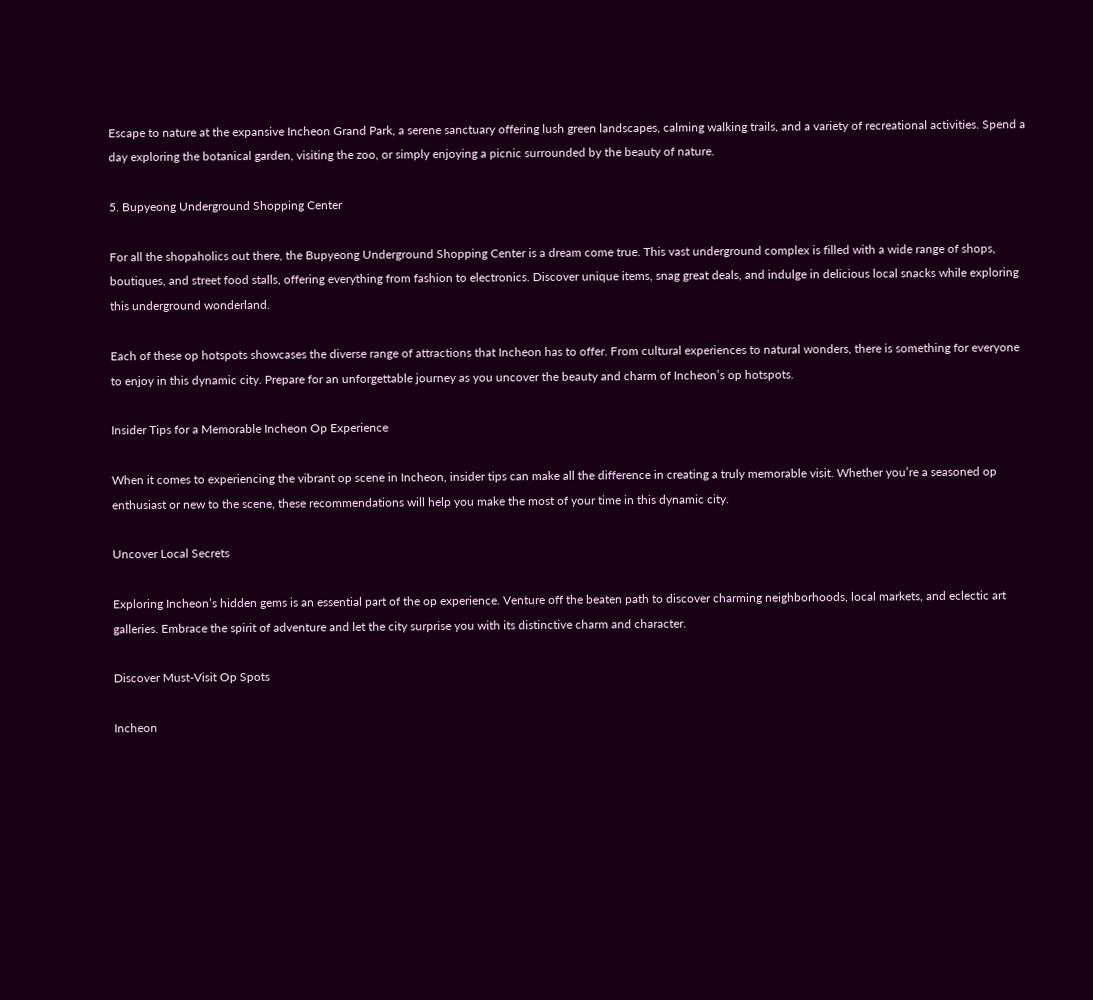Escape to nature at the expansive Incheon Grand Park, a serene sanctuary offering lush green landscapes, calming walking trails, and a variety of recreational activities. Spend a day exploring the botanical garden, visiting the zoo, or simply enjoying a picnic surrounded by the beauty of nature.

5. Bupyeong Underground Shopping Center

For all the shopaholics out there, the Bupyeong Underground Shopping Center is a dream come true. This vast underground complex is filled with a wide range of shops, boutiques, and street food stalls, offering everything from fashion to electronics. Discover unique items, snag great deals, and indulge in delicious local snacks while exploring this underground wonderland.

Each of these op hotspots showcases the diverse range of attractions that Incheon has to offer. From cultural experiences to natural wonders, there is something for everyone to enjoy in this dynamic city. Prepare for an unforgettable journey as you uncover the beauty and charm of Incheon’s op hotspots.

Insider Tips for a Memorable Incheon Op Experience

When it comes to experiencing the vibrant op scene in Incheon, insider tips can make all the difference in creating a truly memorable visit. Whether you’re a seasoned op enthusiast or new to the scene, these recommendations will help you make the most of your time in this dynamic city.

Uncover Local Secrets

Exploring Incheon’s hidden gems is an essential part of the op experience. Venture off the beaten path to discover charming neighborhoods, local markets, and eclectic art galleries. Embrace the spirit of adventure and let the city surprise you with its distinctive charm and character.

Discover Must-Visit Op Spots

Incheon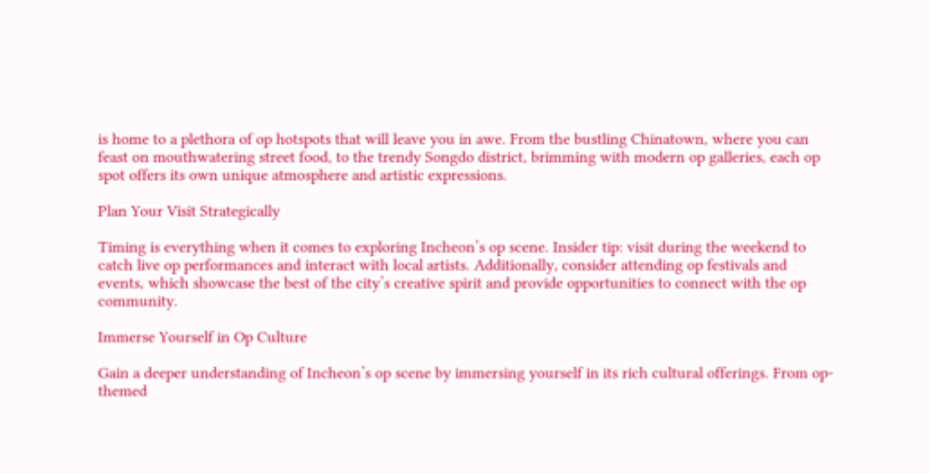is home to a plethora of op hotspots that will leave you in awe. From the bustling Chinatown, where you can feast on mouthwatering street food, to the trendy Songdo district, brimming with modern op galleries, each op spot offers its own unique atmosphere and artistic expressions.

Plan Your Visit Strategically

Timing is everything when it comes to exploring Incheon’s op scene. Insider tip: visit during the weekend to catch live op performances and interact with local artists. Additionally, consider attending op festivals and events, which showcase the best of the city’s creative spirit and provide opportunities to connect with the op community.

Immerse Yourself in Op Culture

Gain a deeper understanding of Incheon’s op scene by immersing yourself in its rich cultural offerings. From op-themed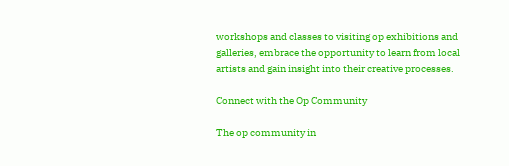workshops and classes to visiting op exhibitions and galleries, embrace the opportunity to learn from local artists and gain insight into their creative processes.

Connect with the Op Community

The op community in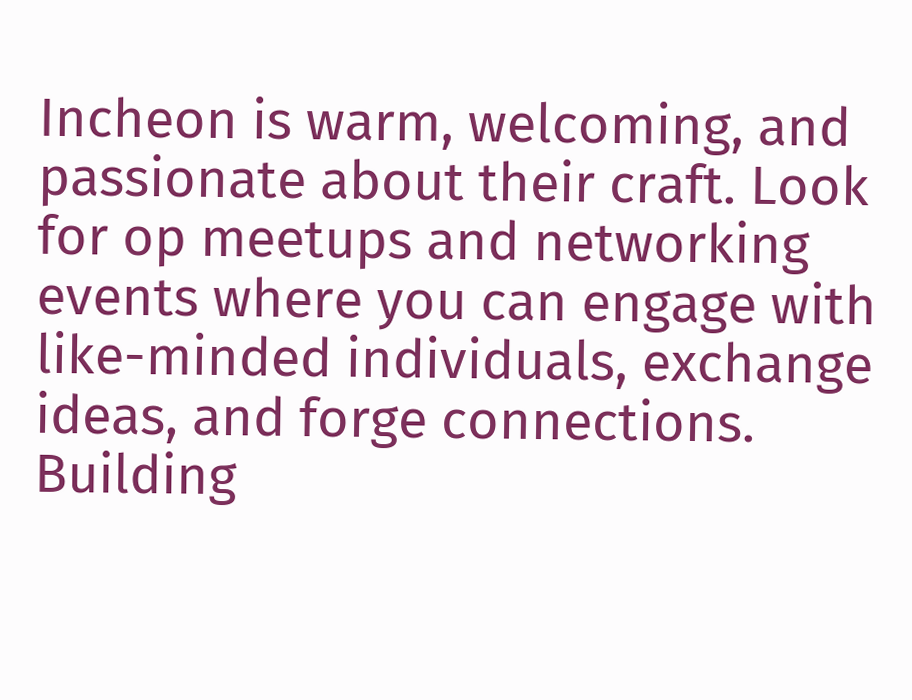Incheon is warm, welcoming, and passionate about their craft. Look for op meetups and networking events where you can engage with like-minded individuals, exchange ideas, and forge connections. Building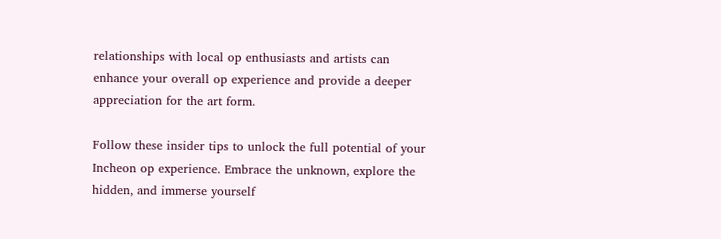relationships with local op enthusiasts and artists can enhance your overall op experience and provide a deeper appreciation for the art form.

Follow these insider tips to unlock the full potential of your Incheon op experience. Embrace the unknown, explore the hidden, and immerse yourself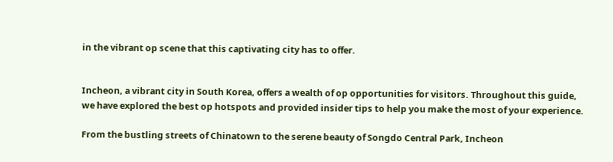in the vibrant op scene that this captivating city has to offer.


Incheon, a vibrant city in South Korea, offers a wealth of op opportunities for visitors. Throughout this guide, we have explored the best op hotspots and provided insider tips to help you make the most of your experience.

From the bustling streets of Chinatown to the serene beauty of Songdo Central Park, Incheon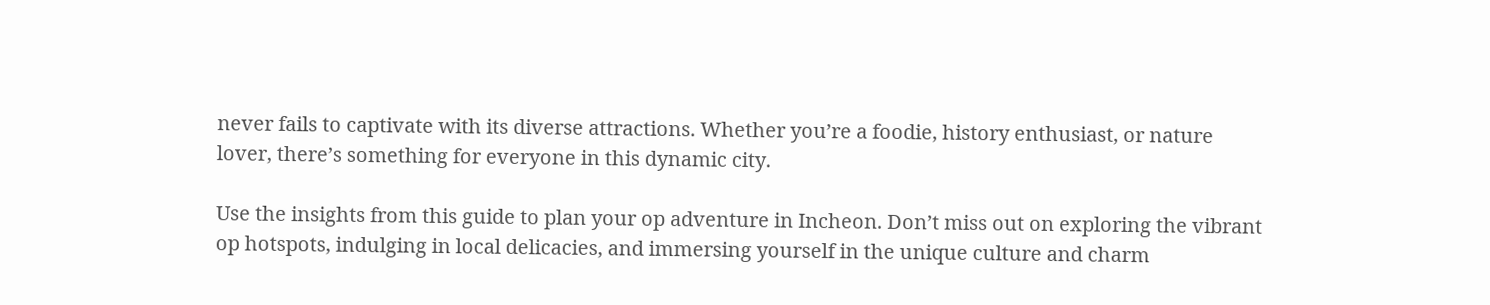never fails to captivate with its diverse attractions. Whether you’re a foodie, history enthusiast, or nature lover, there’s something for everyone in this dynamic city.

Use the insights from this guide to plan your op adventure in Incheon. Don’t miss out on exploring the vibrant op hotspots, indulging in local delicacies, and immersing yourself in the unique culture and charm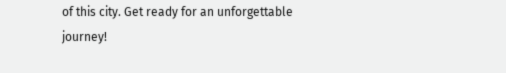of this city. Get ready for an unforgettable journey!